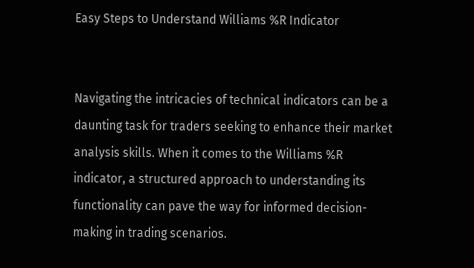Easy Steps to Understand Williams %R Indicator


Navigating the intricacies of technical indicators can be a daunting task for traders seeking to enhance their market analysis skills. When it comes to the Williams %R indicator, a structured approach to understanding its functionality can pave the way for informed decision-making in trading scenarios.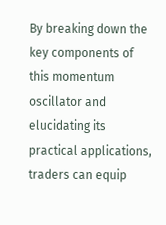By breaking down the key components of this momentum oscillator and elucidating its practical applications, traders can equip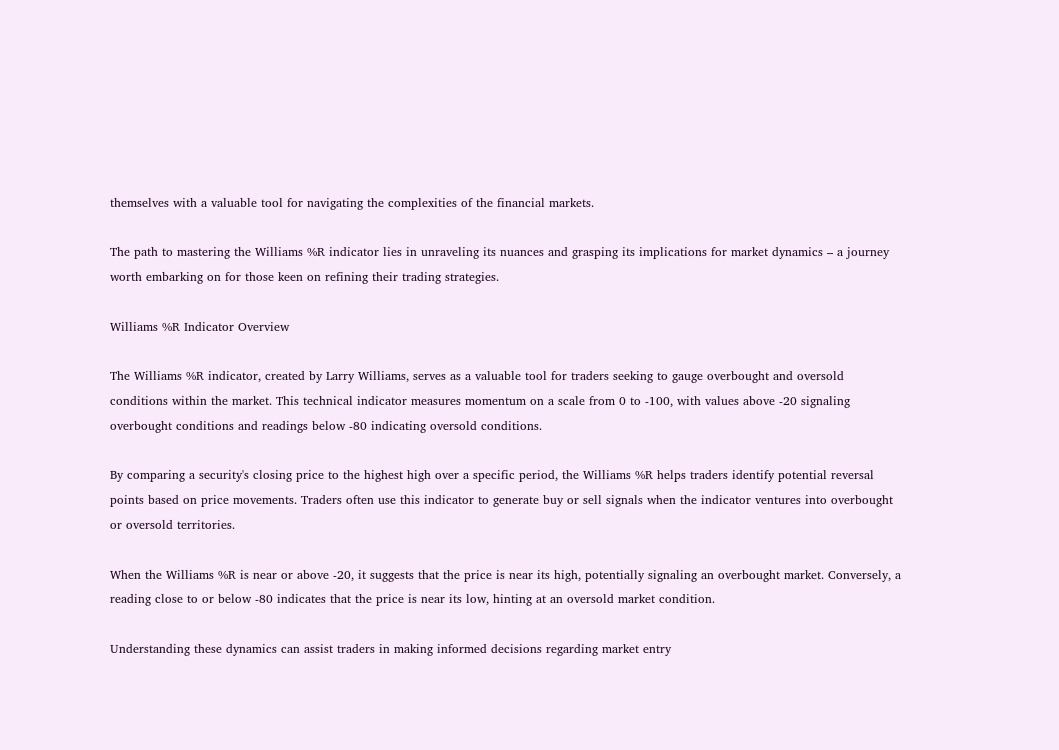themselves with a valuable tool for navigating the complexities of the financial markets.

The path to mastering the Williams %R indicator lies in unraveling its nuances and grasping its implications for market dynamics – a journey worth embarking on for those keen on refining their trading strategies.

Williams %R Indicator Overview

The Williams %R indicator, created by Larry Williams, serves as a valuable tool for traders seeking to gauge overbought and oversold conditions within the market. This technical indicator measures momentum on a scale from 0 to -100, with values above -20 signaling overbought conditions and readings below -80 indicating oversold conditions.

By comparing a security's closing price to the highest high over a specific period, the Williams %R helps traders identify potential reversal points based on price movements. Traders often use this indicator to generate buy or sell signals when the indicator ventures into overbought or oversold territories.

When the Williams %R is near or above -20, it suggests that the price is near its high, potentially signaling an overbought market. Conversely, a reading close to or below -80 indicates that the price is near its low, hinting at an oversold market condition.

Understanding these dynamics can assist traders in making informed decisions regarding market entry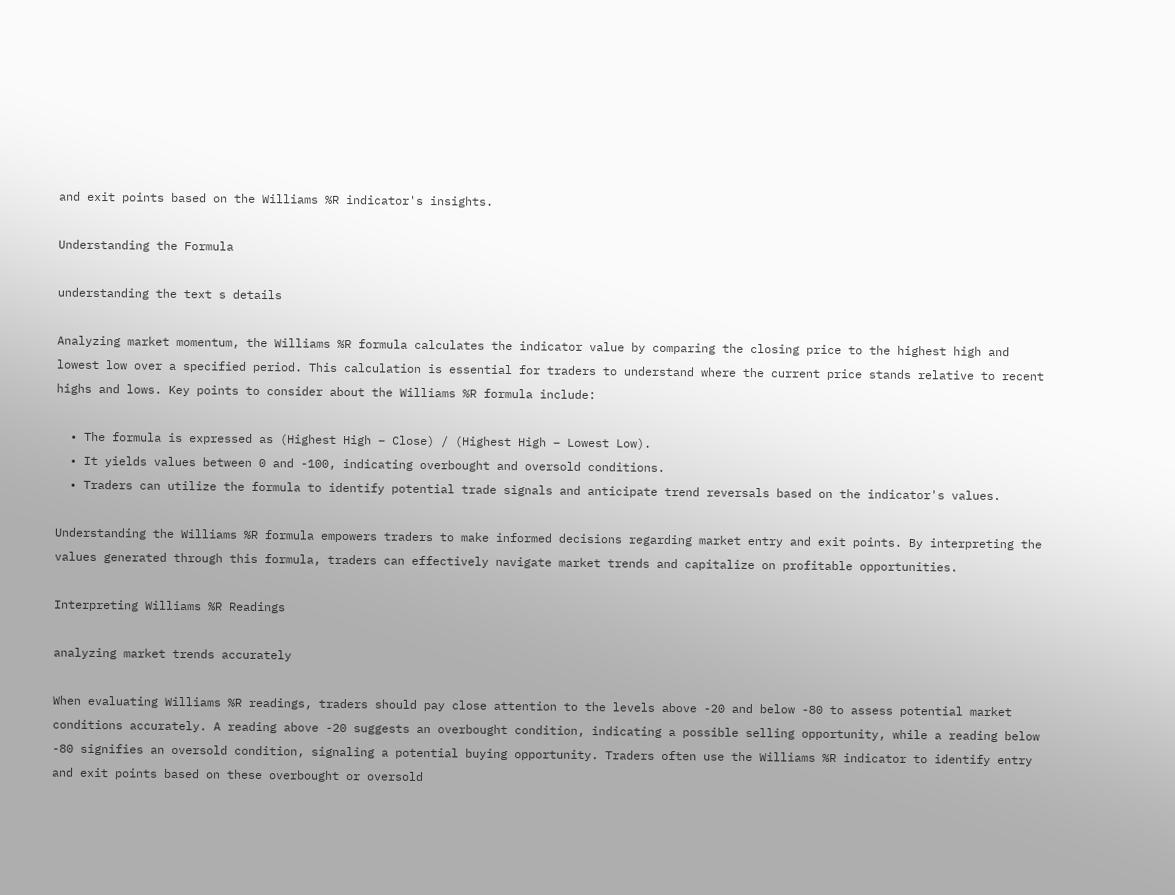and exit points based on the Williams %R indicator's insights.

Understanding the Formula

understanding the text s details

Analyzing market momentum, the Williams %R formula calculates the indicator value by comparing the closing price to the highest high and lowest low over a specified period. This calculation is essential for traders to understand where the current price stands relative to recent highs and lows. Key points to consider about the Williams %R formula include:

  • The formula is expressed as (Highest High – Close) / (Highest High – Lowest Low).
  • It yields values between 0 and -100, indicating overbought and oversold conditions.
  • Traders can utilize the formula to identify potential trade signals and anticipate trend reversals based on the indicator's values.

Understanding the Williams %R formula empowers traders to make informed decisions regarding market entry and exit points. By interpreting the values generated through this formula, traders can effectively navigate market trends and capitalize on profitable opportunities.

Interpreting Williams %R Readings

analyzing market trends accurately

When evaluating Williams %R readings, traders should pay close attention to the levels above -20 and below -80 to assess potential market conditions accurately. A reading above -20 suggests an overbought condition, indicating a possible selling opportunity, while a reading below -80 signifies an oversold condition, signaling a potential buying opportunity. Traders often use the Williams %R indicator to identify entry and exit points based on these overbought or oversold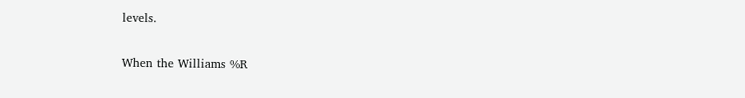levels.

When the Williams %R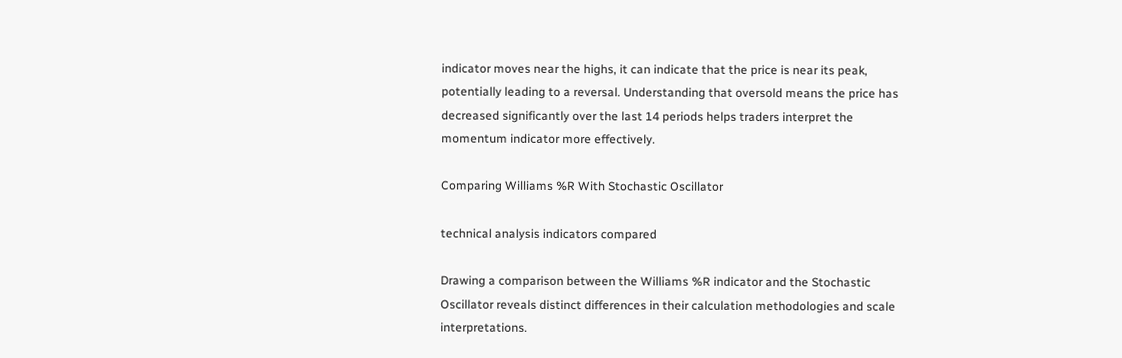indicator moves near the highs, it can indicate that the price is near its peak, potentially leading to a reversal. Understanding that oversold means the price has decreased significantly over the last 14 periods helps traders interpret the momentum indicator more effectively.

Comparing Williams %R With Stochastic Oscillator

technical analysis indicators compared

Drawing a comparison between the Williams %R indicator and the Stochastic Oscillator reveals distinct differences in their calculation methodologies and scale interpretations.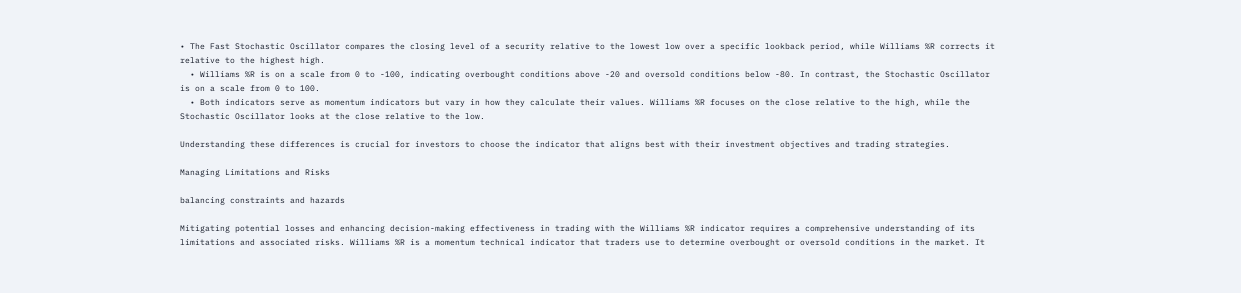• The Fast Stochastic Oscillator compares the closing level of a security relative to the lowest low over a specific lookback period, while Williams %R corrects it relative to the highest high.
  • Williams %R is on a scale from 0 to -100, indicating overbought conditions above -20 and oversold conditions below -80. In contrast, the Stochastic Oscillator is on a scale from 0 to 100.
  • Both indicators serve as momentum indicators but vary in how they calculate their values. Williams %R focuses on the close relative to the high, while the Stochastic Oscillator looks at the close relative to the low.

Understanding these differences is crucial for investors to choose the indicator that aligns best with their investment objectives and trading strategies.

Managing Limitations and Risks

balancing constraints and hazards

Mitigating potential losses and enhancing decision-making effectiveness in trading with the Williams %R indicator requires a comprehensive understanding of its limitations and associated risks. Williams %R is a momentum technical indicator that traders use to determine overbought or oversold conditions in the market. It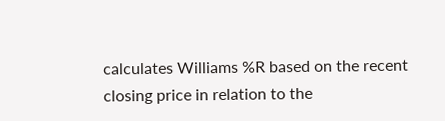calculates Williams %R based on the recent closing price in relation to the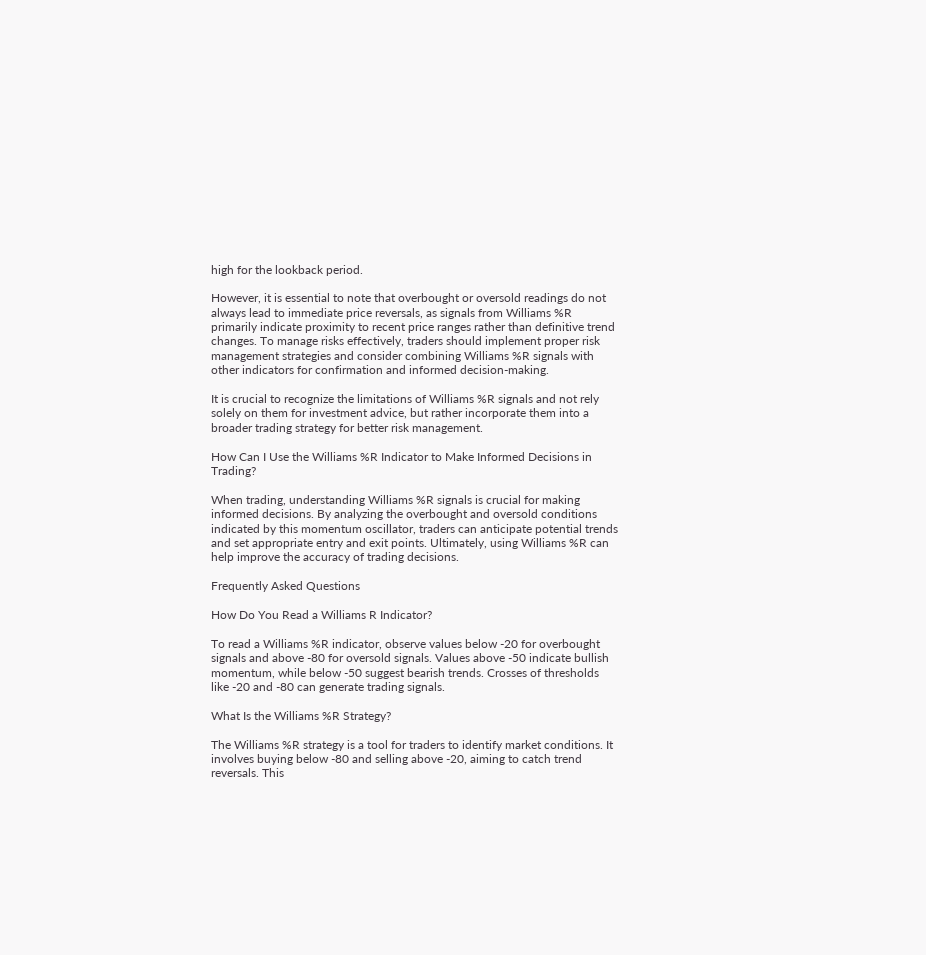high for the lookback period.

However, it is essential to note that overbought or oversold readings do not always lead to immediate price reversals, as signals from Williams %R primarily indicate proximity to recent price ranges rather than definitive trend changes. To manage risks effectively, traders should implement proper risk management strategies and consider combining Williams %R signals with other indicators for confirmation and informed decision-making.

It is crucial to recognize the limitations of Williams %R signals and not rely solely on them for investment advice, but rather incorporate them into a broader trading strategy for better risk management.

How Can I Use the Williams %R Indicator to Make Informed Decisions in Trading?

When trading, understanding Williams %R signals is crucial for making informed decisions. By analyzing the overbought and oversold conditions indicated by this momentum oscillator, traders can anticipate potential trends and set appropriate entry and exit points. Ultimately, using Williams %R can help improve the accuracy of trading decisions.

Frequently Asked Questions

How Do You Read a Williams R Indicator?

To read a Williams %R indicator, observe values below -20 for overbought signals and above -80 for oversold signals. Values above -50 indicate bullish momentum, while below -50 suggest bearish trends. Crosses of thresholds like -20 and -80 can generate trading signals.

What Is the Williams %R Strategy?

The Williams %R strategy is a tool for traders to identify market conditions. It involves buying below -80 and selling above -20, aiming to catch trend reversals. This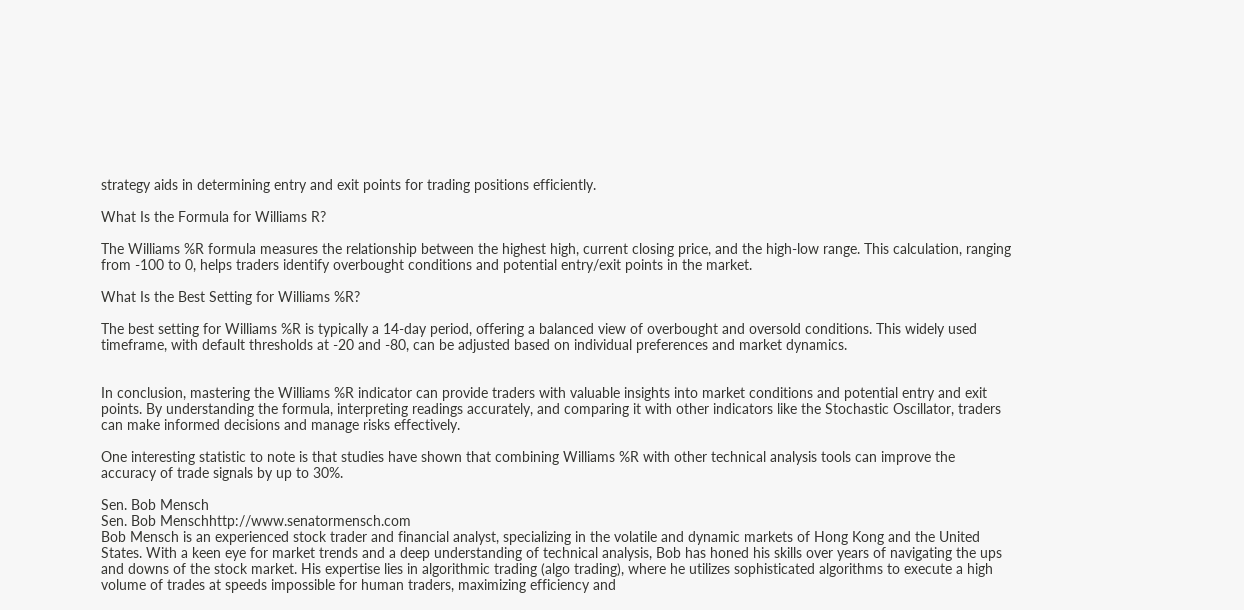strategy aids in determining entry and exit points for trading positions efficiently.

What Is the Formula for Williams R?

The Williams %R formula measures the relationship between the highest high, current closing price, and the high-low range. This calculation, ranging from -100 to 0, helps traders identify overbought conditions and potential entry/exit points in the market.

What Is the Best Setting for Williams %R?

The best setting for Williams %R is typically a 14-day period, offering a balanced view of overbought and oversold conditions. This widely used timeframe, with default thresholds at -20 and -80, can be adjusted based on individual preferences and market dynamics.


In conclusion, mastering the Williams %R indicator can provide traders with valuable insights into market conditions and potential entry and exit points. By understanding the formula, interpreting readings accurately, and comparing it with other indicators like the Stochastic Oscillator, traders can make informed decisions and manage risks effectively.

One interesting statistic to note is that studies have shown that combining Williams %R with other technical analysis tools can improve the accuracy of trade signals by up to 30%.

Sen. Bob Mensch
Sen. Bob Menschhttp://www.senatormensch.com
Bob Mensch is an experienced stock trader and financial analyst, specializing in the volatile and dynamic markets of Hong Kong and the United States. With a keen eye for market trends and a deep understanding of technical analysis, Bob has honed his skills over years of navigating the ups and downs of the stock market. His expertise lies in algorithmic trading (algo trading), where he utilizes sophisticated algorithms to execute a high volume of trades at speeds impossible for human traders, maximizing efficiency and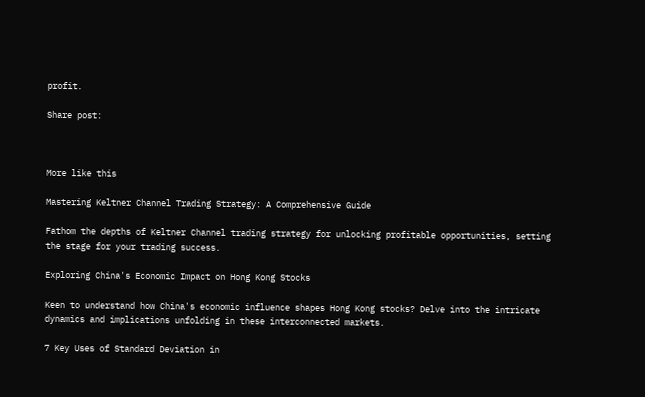profit.

Share post:



More like this

Mastering Keltner Channel Trading Strategy: A Comprehensive Guide

Fathom the depths of Keltner Channel trading strategy for unlocking profitable opportunities, setting the stage for your trading success.

Exploring China's Economic Impact on Hong Kong Stocks

Keen to understand how China's economic influence shapes Hong Kong stocks? Delve into the intricate dynamics and implications unfolding in these interconnected markets.

7 Key Uses of Standard Deviation in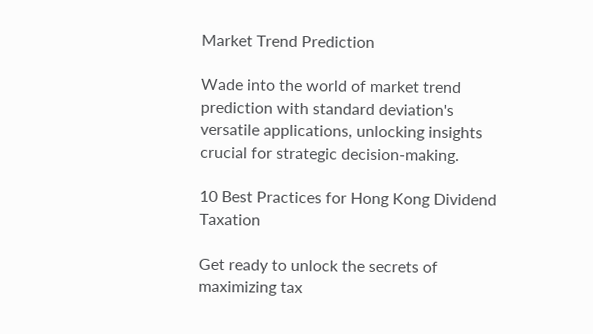Market Trend Prediction

Wade into the world of market trend prediction with standard deviation's versatile applications, unlocking insights crucial for strategic decision-making.

10 Best Practices for Hong Kong Dividend Taxation

Get ready to unlock the secrets of maximizing tax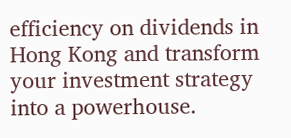efficiency on dividends in Hong Kong and transform your investment strategy into a powerhouse.